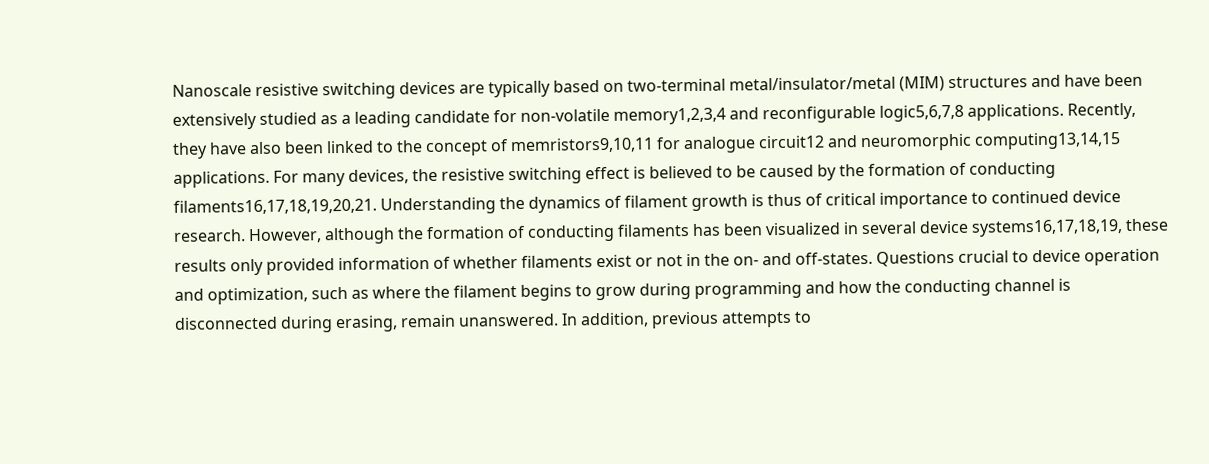Nanoscale resistive switching devices are typically based on two-terminal metal/insulator/metal (MIM) structures and have been extensively studied as a leading candidate for non-volatile memory1,2,3,4 and reconfigurable logic5,6,7,8 applications. Recently, they have also been linked to the concept of memristors9,10,11 for analogue circuit12 and neuromorphic computing13,14,15 applications. For many devices, the resistive switching effect is believed to be caused by the formation of conducting filaments16,17,18,19,20,21. Understanding the dynamics of filament growth is thus of critical importance to continued device research. However, although the formation of conducting filaments has been visualized in several device systems16,17,18,19, these results only provided information of whether filaments exist or not in the on- and off-states. Questions crucial to device operation and optimization, such as where the filament begins to grow during programming and how the conducting channel is disconnected during erasing, remain unanswered. In addition, previous attempts to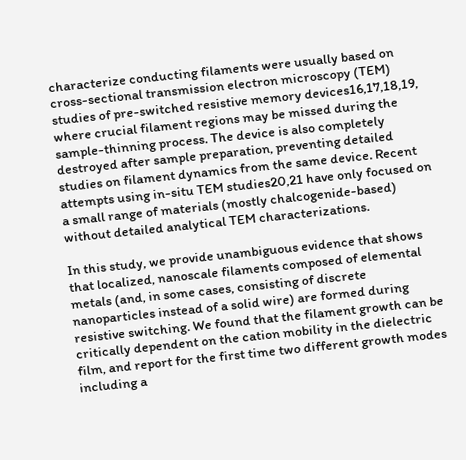characterize conducting filaments were usually based on cross-sectional transmission electron microscopy (TEM) studies of pre-switched resistive memory devices16,17,18,19, where crucial filament regions may be missed during the sample-thinning process. The device is also completely destroyed after sample preparation, preventing detailed studies on filament dynamics from the same device. Recent attempts using in-situ TEM studies20,21 have only focused on a small range of materials (mostly chalcogenide-based) without detailed analytical TEM characterizations.

In this study, we provide unambiguous evidence that shows that localized, nanoscale filaments composed of elemental metals (and, in some cases, consisting of discrete nanoparticles instead of a solid wire) are formed during resistive switching. We found that the filament growth can be critically dependent on the cation mobility in the dielectric film, and report for the first time two different growth modes including a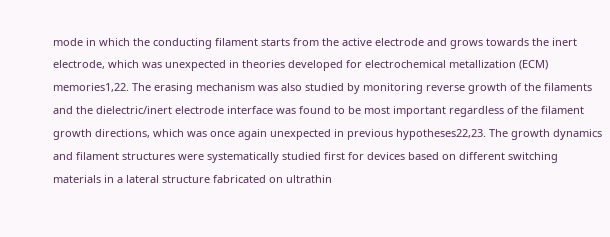mode in which the conducting filament starts from the active electrode and grows towards the inert electrode, which was unexpected in theories developed for electrochemical metallization (ECM) memories1,22. The erasing mechanism was also studied by monitoring reverse growth of the filaments and the dielectric/inert electrode interface was found to be most important regardless of the filament growth directions, which was once again unexpected in previous hypotheses22,23. The growth dynamics and filament structures were systematically studied first for devices based on different switching materials in a lateral structure fabricated on ultrathin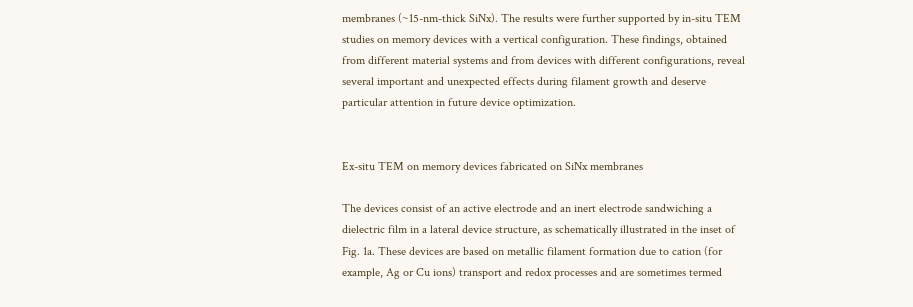membranes (~15-nm-thick SiNx). The results were further supported by in-situ TEM studies on memory devices with a vertical configuration. These findings, obtained from different material systems and from devices with different configurations, reveal several important and unexpected effects during filament growth and deserve particular attention in future device optimization.


Ex-situ TEM on memory devices fabricated on SiNx membranes

The devices consist of an active electrode and an inert electrode sandwiching a dielectric film in a lateral device structure, as schematically illustrated in the inset of Fig. 1a. These devices are based on metallic filament formation due to cation (for example, Ag or Cu ions) transport and redox processes and are sometimes termed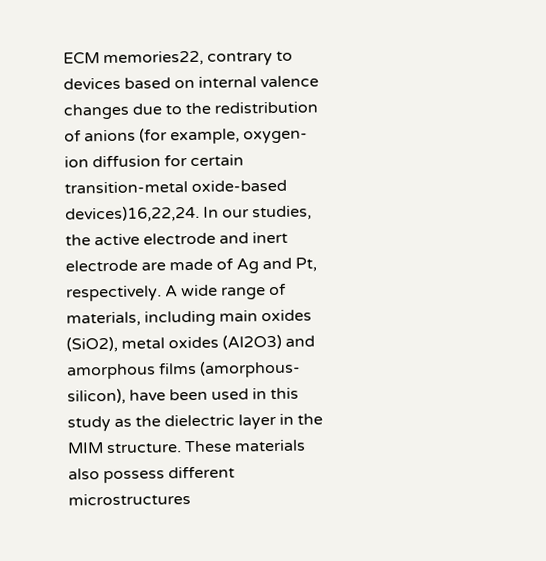ECM memories22, contrary to devices based on internal valence changes due to the redistribution of anions (for example, oxygen-ion diffusion for certain transition-metal oxide-based devices)16,22,24. In our studies, the active electrode and inert electrode are made of Ag and Pt, respectively. A wide range of materials, including main oxides (SiO2), metal oxides (Al2O3) and amorphous films (amorphous-silicon), have been used in this study as the dielectric layer in the MIM structure. These materials also possess different microstructures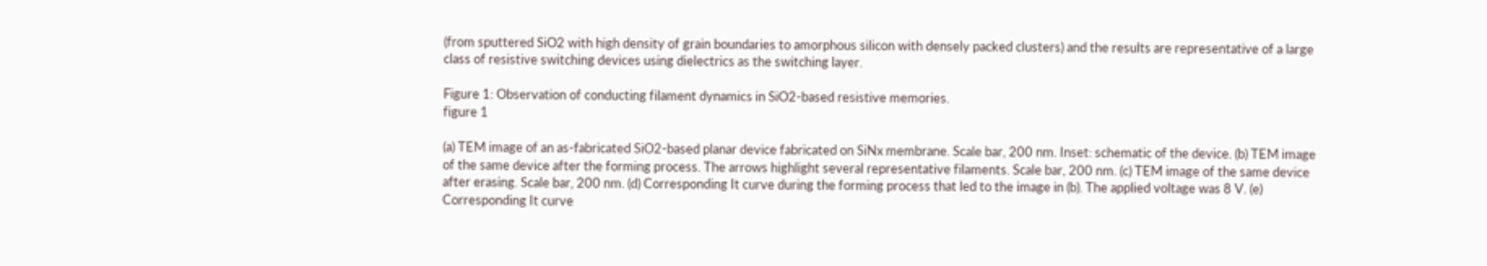(from sputtered SiO2 with high density of grain boundaries to amorphous silicon with densely packed clusters) and the results are representative of a large class of resistive switching devices using dielectrics as the switching layer.

Figure 1: Observation of conducting filament dynamics in SiO2-based resistive memories.
figure 1

(a) TEM image of an as-fabricated SiO2-based planar device fabricated on SiNx membrane. Scale bar, 200 nm. Inset: schematic of the device. (b) TEM image of the same device after the forming process. The arrows highlight several representative filaments. Scale bar, 200 nm. (c) TEM image of the same device after erasing. Scale bar, 200 nm. (d) Corresponding It curve during the forming process that led to the image in (b). The applied voltage was 8 V. (e) Corresponding It curve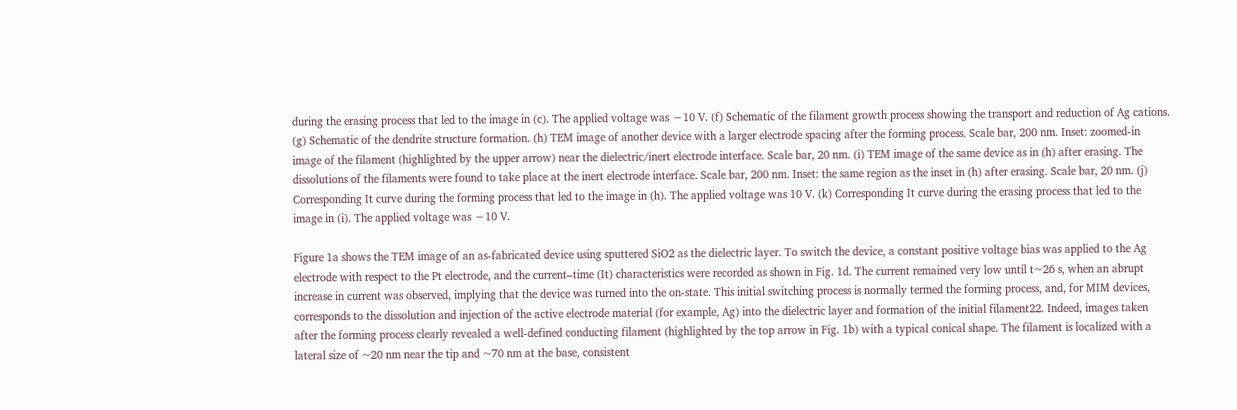during the erasing process that led to the image in (c). The applied voltage was −10 V. (f) Schematic of the filament growth process showing the transport and reduction of Ag cations. (g) Schematic of the dendrite structure formation. (h) TEM image of another device with a larger electrode spacing after the forming process. Scale bar, 200 nm. Inset: zoomed-in image of the filament (highlighted by the upper arrow) near the dielectric/inert electrode interface. Scale bar, 20 nm. (i) TEM image of the same device as in (h) after erasing. The dissolutions of the filaments were found to take place at the inert electrode interface. Scale bar, 200 nm. Inset: the same region as the inset in (h) after erasing. Scale bar, 20 nm. (j) Corresponding It curve during the forming process that led to the image in (h). The applied voltage was 10 V. (k) Corresponding It curve during the erasing process that led to the image in (i). The applied voltage was −10 V.

Figure 1a shows the TEM image of an as-fabricated device using sputtered SiO2 as the dielectric layer. To switch the device, a constant positive voltage bias was applied to the Ag electrode with respect to the Pt electrode, and the current–time (It) characteristics were recorded as shown in Fig. 1d. The current remained very low until t~26 s, when an abrupt increase in current was observed, implying that the device was turned into the on-state. This initial switching process is normally termed the forming process, and, for MIM devices, corresponds to the dissolution and injection of the active electrode material (for example, Ag) into the dielectric layer and formation of the initial filament22. Indeed, images taken after the forming process clearly revealed a well-defined conducting filament (highlighted by the top arrow in Fig. 1b) with a typical conical shape. The filament is localized with a lateral size of ~20 nm near the tip and ~70 nm at the base, consistent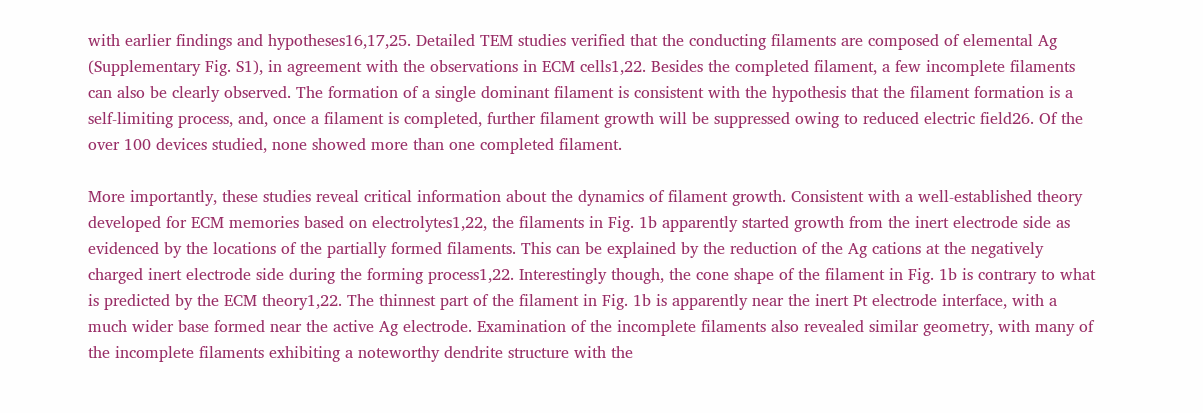with earlier findings and hypotheses16,17,25. Detailed TEM studies verified that the conducting filaments are composed of elemental Ag (Supplementary Fig. S1), in agreement with the observations in ECM cells1,22. Besides the completed filament, a few incomplete filaments can also be clearly observed. The formation of a single dominant filament is consistent with the hypothesis that the filament formation is a self-limiting process, and, once a filament is completed, further filament growth will be suppressed owing to reduced electric field26. Of the over 100 devices studied, none showed more than one completed filament.

More importantly, these studies reveal critical information about the dynamics of filament growth. Consistent with a well-established theory developed for ECM memories based on electrolytes1,22, the filaments in Fig. 1b apparently started growth from the inert electrode side as evidenced by the locations of the partially formed filaments. This can be explained by the reduction of the Ag cations at the negatively charged inert electrode side during the forming process1,22. Interestingly though, the cone shape of the filament in Fig. 1b is contrary to what is predicted by the ECM theory1,22. The thinnest part of the filament in Fig. 1b is apparently near the inert Pt electrode interface, with a much wider base formed near the active Ag electrode. Examination of the incomplete filaments also revealed similar geometry, with many of the incomplete filaments exhibiting a noteworthy dendrite structure with the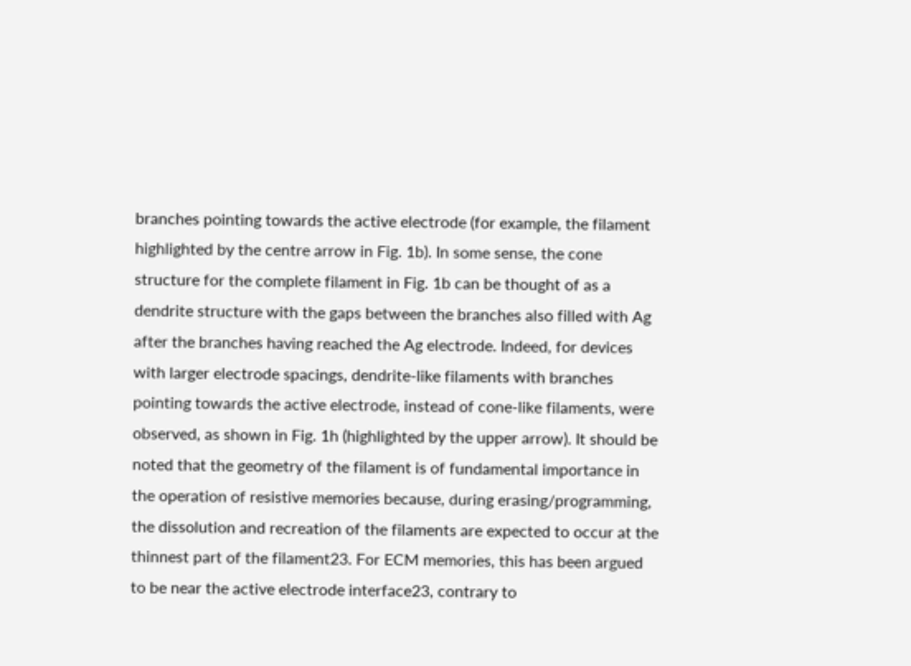branches pointing towards the active electrode (for example, the filament highlighted by the centre arrow in Fig. 1b). In some sense, the cone structure for the complete filament in Fig. 1b can be thought of as a dendrite structure with the gaps between the branches also filled with Ag after the branches having reached the Ag electrode. Indeed, for devices with larger electrode spacings, dendrite-like filaments with branches pointing towards the active electrode, instead of cone-like filaments, were observed, as shown in Fig. 1h (highlighted by the upper arrow). It should be noted that the geometry of the filament is of fundamental importance in the operation of resistive memories because, during erasing/programming, the dissolution and recreation of the filaments are expected to occur at the thinnest part of the filament23. For ECM memories, this has been argued to be near the active electrode interface23, contrary to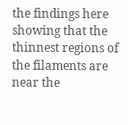the findings here showing that the thinnest regions of the filaments are near the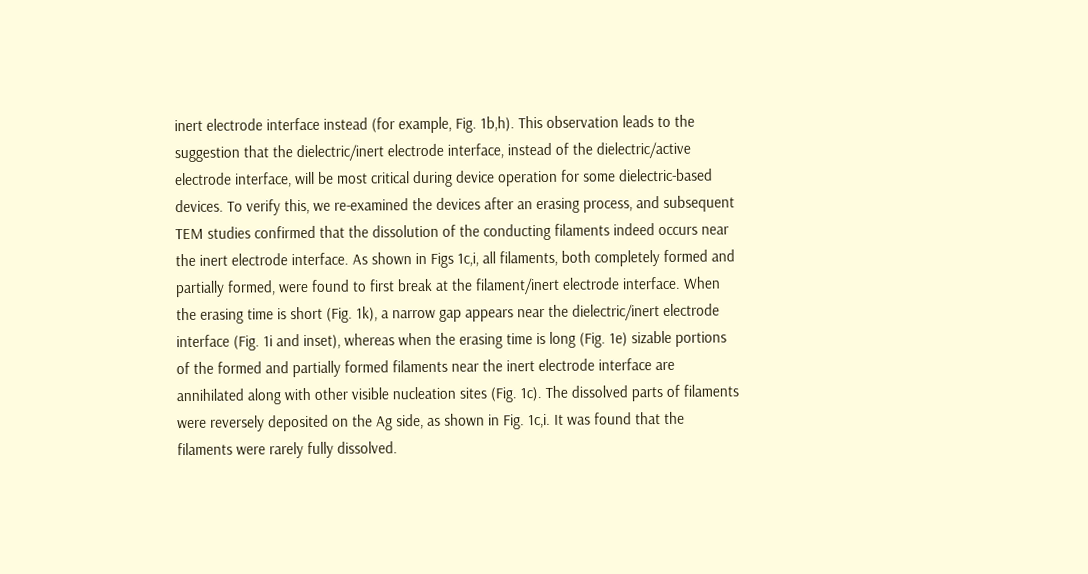inert electrode interface instead (for example, Fig. 1b,h). This observation leads to the suggestion that the dielectric/inert electrode interface, instead of the dielectric/active electrode interface, will be most critical during device operation for some dielectric-based devices. To verify this, we re-examined the devices after an erasing process, and subsequent TEM studies confirmed that the dissolution of the conducting filaments indeed occurs near the inert electrode interface. As shown in Figs 1c,i, all filaments, both completely formed and partially formed, were found to first break at the filament/inert electrode interface. When the erasing time is short (Fig. 1k), a narrow gap appears near the dielectric/inert electrode interface (Fig. 1i and inset), whereas when the erasing time is long (Fig. 1e) sizable portions of the formed and partially formed filaments near the inert electrode interface are annihilated along with other visible nucleation sites (Fig. 1c). The dissolved parts of filaments were reversely deposited on the Ag side, as shown in Fig. 1c,i. It was found that the filaments were rarely fully dissolved.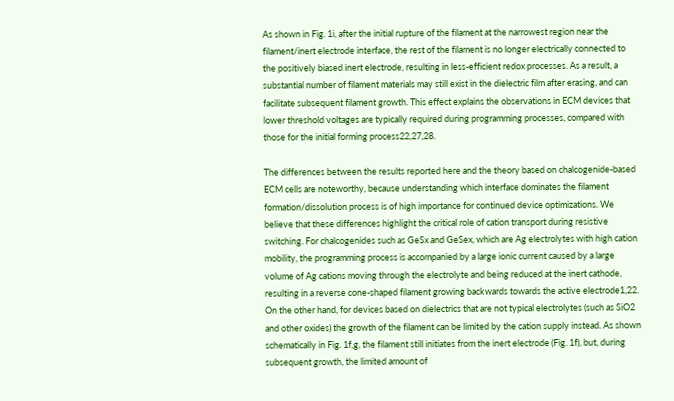As shown in Fig. 1i, after the initial rupture of the filament at the narrowest region near the filament/inert electrode interface, the rest of the filament is no longer electrically connected to the positively biased inert electrode, resulting in less-efficient redox processes. As a result, a substantial number of filament materials may still exist in the dielectric film after erasing, and can facilitate subsequent filament growth. This effect explains the observations in ECM devices that lower threshold voltages are typically required during programming processes, compared with those for the initial forming process22,27,28.

The differences between the results reported here and the theory based on chalcogenide-based ECM cells are noteworthy, because understanding which interface dominates the filament formation/dissolution process is of high importance for continued device optimizations. We believe that these differences highlight the critical role of cation transport during resistive switching. For chalcogenides such as GeSx and GeSex, which are Ag electrolytes with high cation mobility, the programming process is accompanied by a large ionic current caused by a large volume of Ag cations moving through the electrolyte and being reduced at the inert cathode, resulting in a reverse cone-shaped filament growing backwards towards the active electrode1,22. On the other hand, for devices based on dielectrics that are not typical electrolytes (such as SiO2 and other oxides) the growth of the filament can be limited by the cation supply instead. As shown schematically in Fig. 1f,g, the filament still initiates from the inert electrode (Fig. 1f), but, during subsequent growth, the limited amount of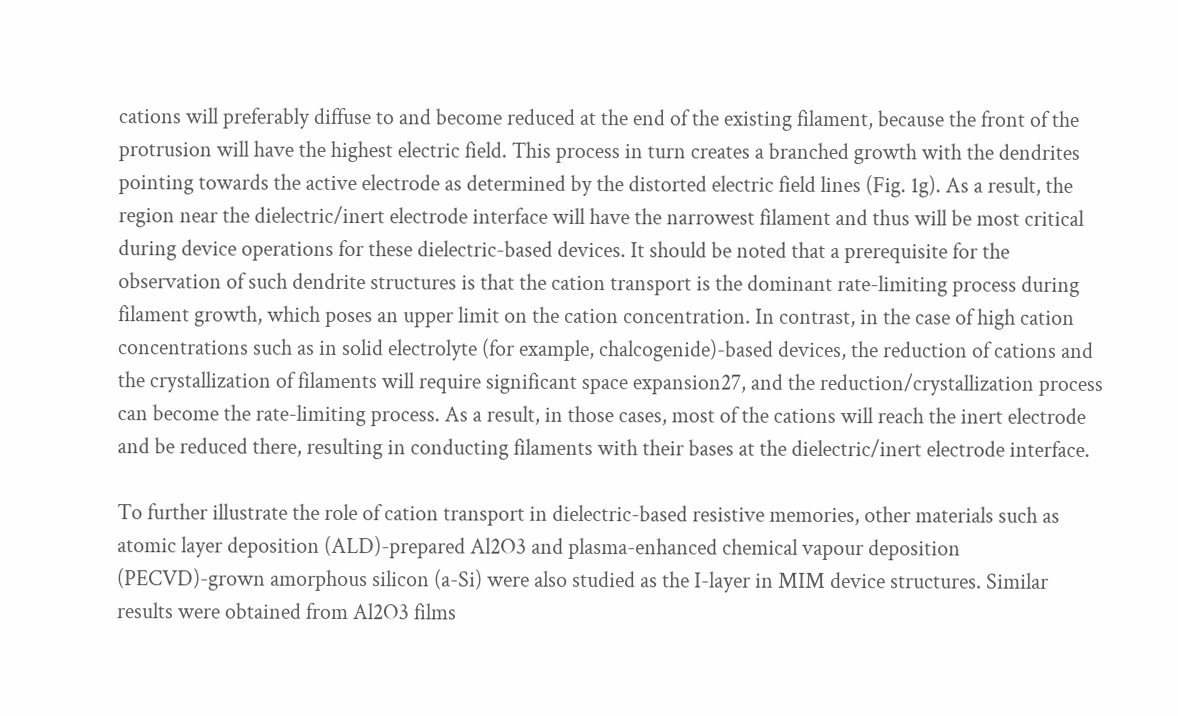cations will preferably diffuse to and become reduced at the end of the existing filament, because the front of the protrusion will have the highest electric field. This process in turn creates a branched growth with the dendrites pointing towards the active electrode as determined by the distorted electric field lines (Fig. 1g). As a result, the region near the dielectric/inert electrode interface will have the narrowest filament and thus will be most critical during device operations for these dielectric-based devices. It should be noted that a prerequisite for the observation of such dendrite structures is that the cation transport is the dominant rate-limiting process during filament growth, which poses an upper limit on the cation concentration. In contrast, in the case of high cation concentrations such as in solid electrolyte (for example, chalcogenide)-based devices, the reduction of cations and the crystallization of filaments will require significant space expansion27, and the reduction/crystallization process can become the rate-limiting process. As a result, in those cases, most of the cations will reach the inert electrode and be reduced there, resulting in conducting filaments with their bases at the dielectric/inert electrode interface.

To further illustrate the role of cation transport in dielectric-based resistive memories, other materials such as atomic layer deposition (ALD)-prepared Al2O3 and plasma-enhanced chemical vapour deposition (PECVD)-grown amorphous silicon (a-Si) were also studied as the I-layer in MIM device structures. Similar results were obtained from Al2O3 films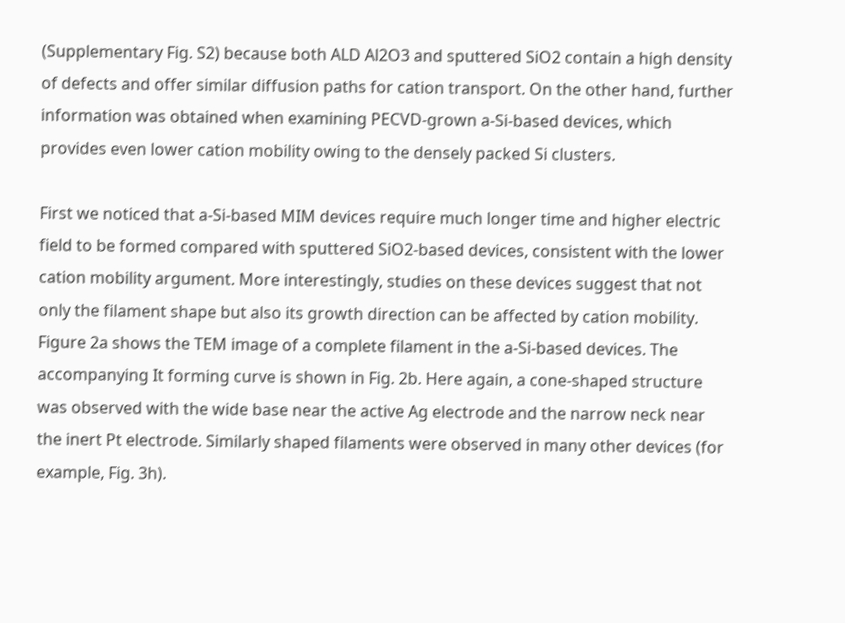(Supplementary Fig. S2) because both ALD Al2O3 and sputtered SiO2 contain a high density of defects and offer similar diffusion paths for cation transport. On the other hand, further information was obtained when examining PECVD-grown a-Si-based devices, which provides even lower cation mobility owing to the densely packed Si clusters.

First we noticed that a-Si-based MIM devices require much longer time and higher electric field to be formed compared with sputtered SiO2-based devices, consistent with the lower cation mobility argument. More interestingly, studies on these devices suggest that not only the filament shape but also its growth direction can be affected by cation mobility. Figure 2a shows the TEM image of a complete filament in the a-Si-based devices. The accompanying It forming curve is shown in Fig. 2b. Here again, a cone-shaped structure was observed with the wide base near the active Ag electrode and the narrow neck near the inert Pt electrode. Similarly shaped filaments were observed in many other devices (for example, Fig. 3h).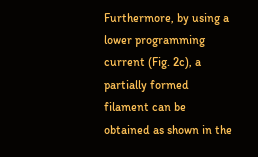Furthermore, by using a lower programming current (Fig. 2c), a partially formed filament can be obtained as shown in the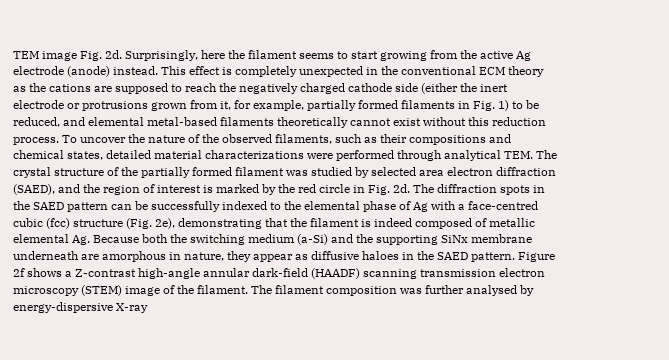TEM image Fig. 2d. Surprisingly, here the filament seems to start growing from the active Ag electrode (anode) instead. This effect is completely unexpected in the conventional ECM theory as the cations are supposed to reach the negatively charged cathode side (either the inert electrode or protrusions grown from it, for example, partially formed filaments in Fig. 1) to be reduced, and elemental metal-based filaments theoretically cannot exist without this reduction process. To uncover the nature of the observed filaments, such as their compositions and chemical states, detailed material characterizations were performed through analytical TEM. The crystal structure of the partially formed filament was studied by selected area electron diffraction (SAED), and the region of interest is marked by the red circle in Fig. 2d. The diffraction spots in the SAED pattern can be successfully indexed to the elemental phase of Ag with a face-centred cubic (fcc) structure (Fig. 2e), demonstrating that the filament is indeed composed of metallic elemental Ag. Because both the switching medium (a-Si) and the supporting SiNx membrane underneath are amorphous in nature, they appear as diffusive haloes in the SAED pattern. Figure 2f shows a Z-contrast high-angle annular dark-field (HAADF) scanning transmission electron microscopy (STEM) image of the filament. The filament composition was further analysed by energy-dispersive X-ray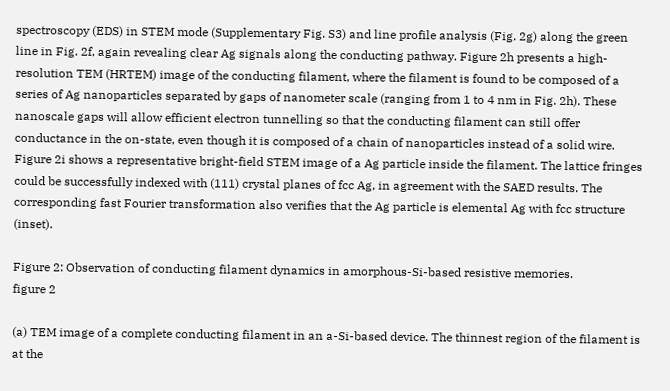spectroscopy (EDS) in STEM mode (Supplementary Fig. S3) and line profile analysis (Fig. 2g) along the green line in Fig. 2f, again revealing clear Ag signals along the conducting pathway. Figure 2h presents a high-resolution TEM (HRTEM) image of the conducting filament, where the filament is found to be composed of a series of Ag nanoparticles separated by gaps of nanometer scale (ranging from 1 to 4 nm in Fig. 2h). These nanoscale gaps will allow efficient electron tunnelling so that the conducting filament can still offer conductance in the on-state, even though it is composed of a chain of nanoparticles instead of a solid wire. Figure 2i shows a representative bright-field STEM image of a Ag particle inside the filament. The lattice fringes could be successfully indexed with (111) crystal planes of fcc Ag, in agreement with the SAED results. The corresponding fast Fourier transformation also verifies that the Ag particle is elemental Ag with fcc structure (inset).

Figure 2: Observation of conducting filament dynamics in amorphous-Si-based resistive memories.
figure 2

(a) TEM image of a complete conducting filament in an a-Si-based device. The thinnest region of the filament is at the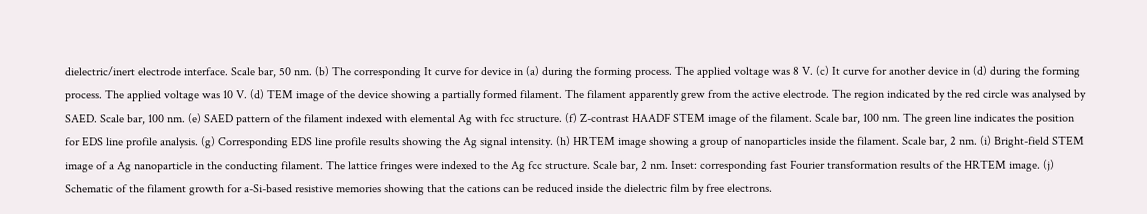dielectric/inert electrode interface. Scale bar, 50 nm. (b) The corresponding It curve for device in (a) during the forming process. The applied voltage was 8 V. (c) It curve for another device in (d) during the forming process. The applied voltage was 10 V. (d) TEM image of the device showing a partially formed filament. The filament apparently grew from the active electrode. The region indicated by the red circle was analysed by SAED. Scale bar, 100 nm. (e) SAED pattern of the filament indexed with elemental Ag with fcc structure. (f) Z-contrast HAADF STEM image of the filament. Scale bar, 100 nm. The green line indicates the position for EDS line profile analysis. (g) Corresponding EDS line profile results showing the Ag signal intensity. (h) HRTEM image showing a group of nanoparticles inside the filament. Scale bar, 2 nm. (i) Bright-field STEM image of a Ag nanoparticle in the conducting filament. The lattice fringes were indexed to the Ag fcc structure. Scale bar, 2 nm. Inset: corresponding fast Fourier transformation results of the HRTEM image. (j) Schematic of the filament growth for a-Si-based resistive memories showing that the cations can be reduced inside the dielectric film by free electrons.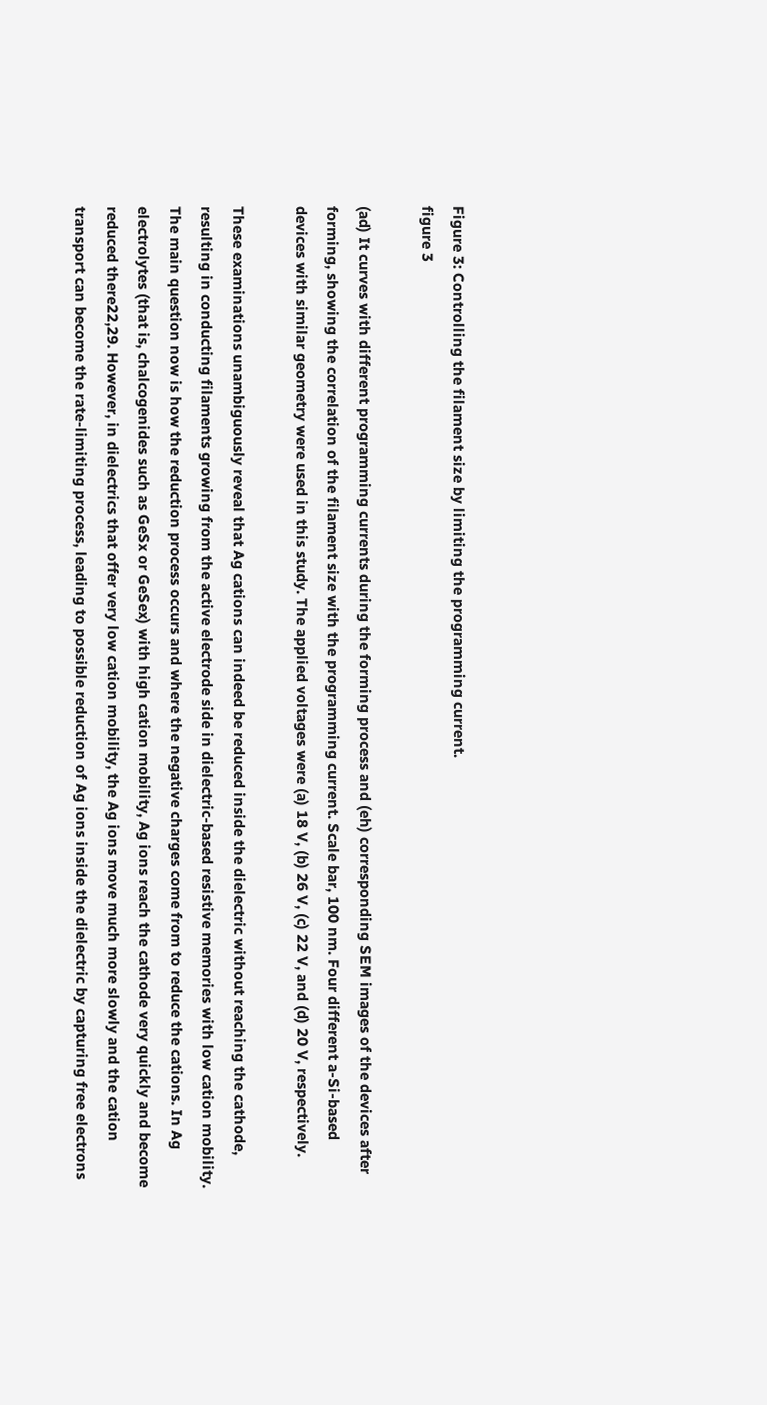Figure 3: Controlling the filament size by limiting the programming current.
figure 3

(ad) It curves with different programming currents during the forming process and (eh) corresponding SEM images of the devices after forming, showing the correlation of the filament size with the programming current. Scale bar, 100 nm. Four different a-Si-based devices with similar geometry were used in this study. The applied voltages were (a) 18 V, (b) 26 V, (c) 22 V, and (d) 20 V, respectively.

These examinations unambiguously reveal that Ag cations can indeed be reduced inside the dielectric without reaching the cathode, resulting in conducting filaments growing from the active electrode side in dielectric-based resistive memories with low cation mobility. The main question now is how the reduction process occurs and where the negative charges come from to reduce the cations. In Ag electrolytes (that is, chalcogenides such as GeSx or GeSex) with high cation mobility, Ag ions reach the cathode very quickly and become reduced there22,29. However, in dielectrics that offer very low cation mobility, the Ag ions move much more slowly and the cation transport can become the rate-limiting process, leading to possible reduction of Ag ions inside the dielectric by capturing free electrons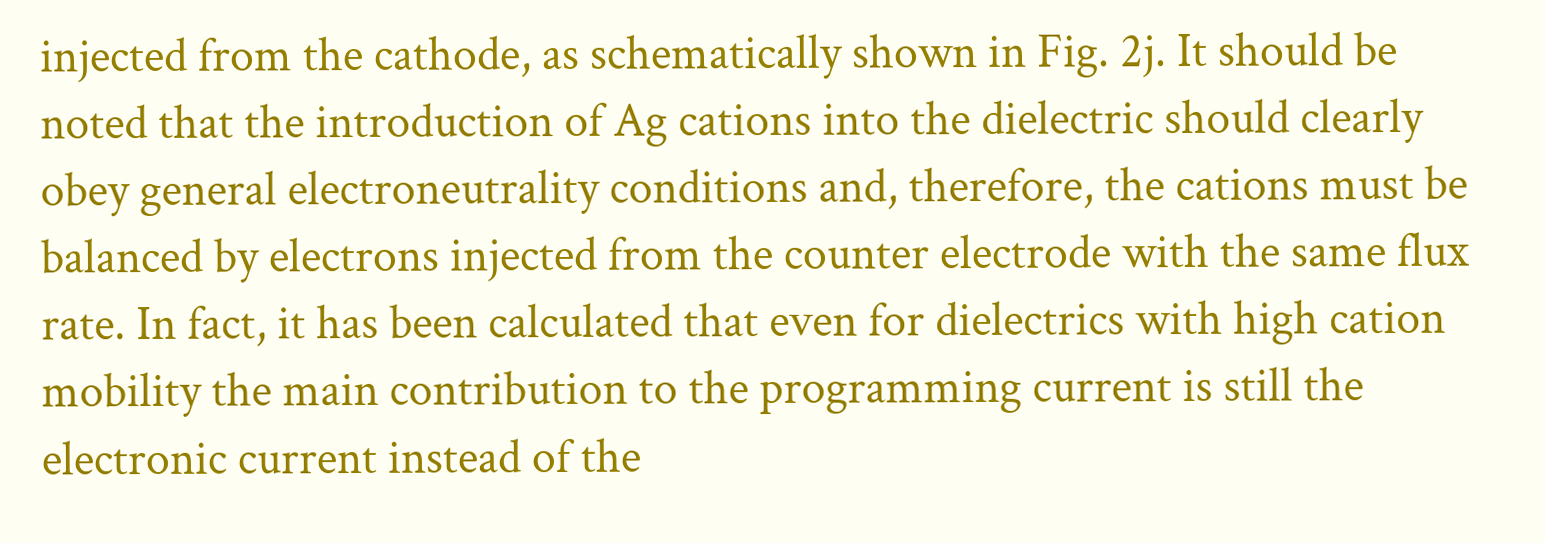injected from the cathode, as schematically shown in Fig. 2j. It should be noted that the introduction of Ag cations into the dielectric should clearly obey general electroneutrality conditions and, therefore, the cations must be balanced by electrons injected from the counter electrode with the same flux rate. In fact, it has been calculated that even for dielectrics with high cation mobility the main contribution to the programming current is still the electronic current instead of the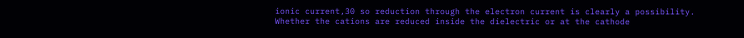ionic current,30 so reduction through the electron current is clearly a possibility. Whether the cations are reduced inside the dielectric or at the cathode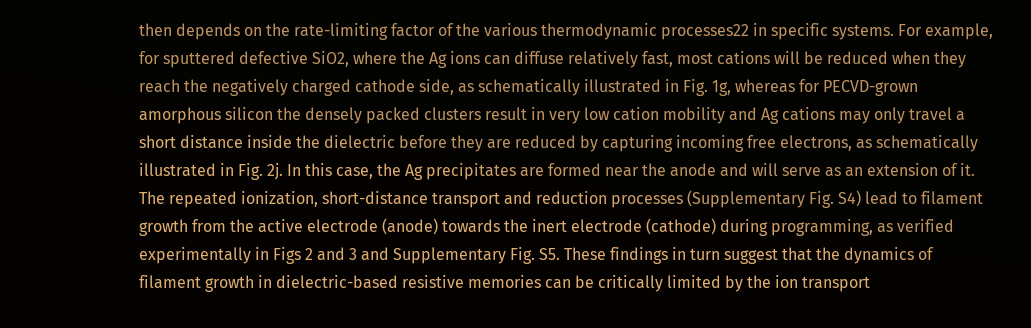then depends on the rate-limiting factor of the various thermodynamic processes22 in specific systems. For example, for sputtered defective SiO2, where the Ag ions can diffuse relatively fast, most cations will be reduced when they reach the negatively charged cathode side, as schematically illustrated in Fig. 1g, whereas for PECVD-grown amorphous silicon the densely packed clusters result in very low cation mobility and Ag cations may only travel a short distance inside the dielectric before they are reduced by capturing incoming free electrons, as schematically illustrated in Fig. 2j. In this case, the Ag precipitates are formed near the anode and will serve as an extension of it. The repeated ionization, short-distance transport and reduction processes (Supplementary Fig. S4) lead to filament growth from the active electrode (anode) towards the inert electrode (cathode) during programming, as verified experimentally in Figs 2 and 3 and Supplementary Fig. S5. These findings in turn suggest that the dynamics of filament growth in dielectric-based resistive memories can be critically limited by the ion transport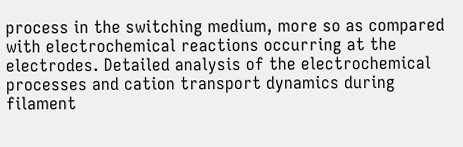process in the switching medium, more so as compared with electrochemical reactions occurring at the electrodes. Detailed analysis of the electrochemical processes and cation transport dynamics during filament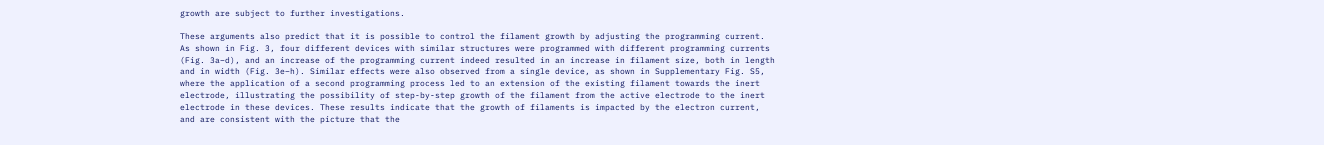growth are subject to further investigations.

These arguments also predict that it is possible to control the filament growth by adjusting the programming current. As shown in Fig. 3, four different devices with similar structures were programmed with different programming currents (Fig. 3a–d), and an increase of the programming current indeed resulted in an increase in filament size, both in length and in width (Fig. 3e–h). Similar effects were also observed from a single device, as shown in Supplementary Fig. S5, where the application of a second programming process led to an extension of the existing filament towards the inert electrode, illustrating the possibility of step-by-step growth of the filament from the active electrode to the inert electrode in these devices. These results indicate that the growth of filaments is impacted by the electron current, and are consistent with the picture that the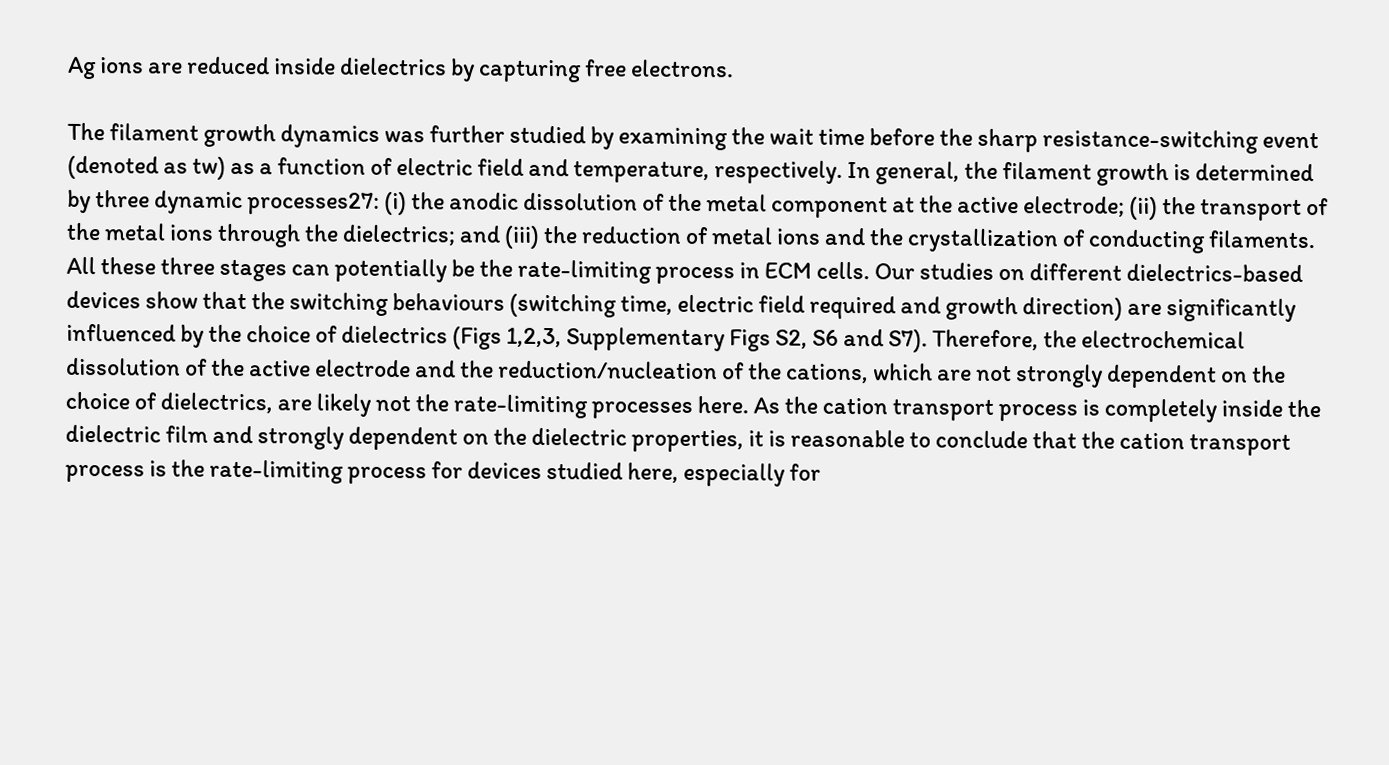Ag ions are reduced inside dielectrics by capturing free electrons.

The filament growth dynamics was further studied by examining the wait time before the sharp resistance-switching event (denoted as tw) as a function of electric field and temperature, respectively. In general, the filament growth is determined by three dynamic processes27: (i) the anodic dissolution of the metal component at the active electrode; (ii) the transport of the metal ions through the dielectrics; and (iii) the reduction of metal ions and the crystallization of conducting filaments. All these three stages can potentially be the rate-limiting process in ECM cells. Our studies on different dielectrics-based devices show that the switching behaviours (switching time, electric field required and growth direction) are significantly influenced by the choice of dielectrics (Figs 1,2,3, Supplementary Figs S2, S6 and S7). Therefore, the electrochemical dissolution of the active electrode and the reduction/nucleation of the cations, which are not strongly dependent on the choice of dielectrics, are likely not the rate-limiting processes here. As the cation transport process is completely inside the dielectric film and strongly dependent on the dielectric properties, it is reasonable to conclude that the cation transport process is the rate-limiting process for devices studied here, especially for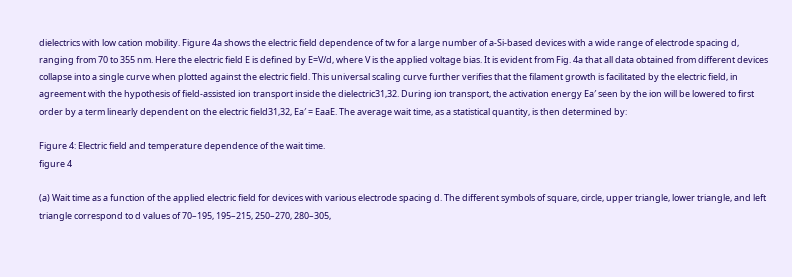dielectrics with low cation mobility. Figure 4a shows the electric field dependence of tw for a large number of a-Si-based devices with a wide range of electrode spacing d, ranging from 70 to 355 nm. Here the electric field E is defined by E=V/d, where V is the applied voltage bias. It is evident from Fig. 4a that all data obtained from different devices collapse into a single curve when plotted against the electric field. This universal scaling curve further verifies that the filament growth is facilitated by the electric field, in agreement with the hypothesis of field-assisted ion transport inside the dielectric31,32. During ion transport, the activation energy Ea′ seen by the ion will be lowered to first order by a term linearly dependent on the electric field31,32, Ea′ = EaaE. The average wait time, as a statistical quantity, is then determined by:

Figure 4: Electric field and temperature dependence of the wait time.
figure 4

(a) Wait time as a function of the applied electric field for devices with various electrode spacing d. The different symbols of square, circle, upper triangle, lower triangle, and left triangle correspond to d values of 70–195, 195–215, 250–270, 280–305,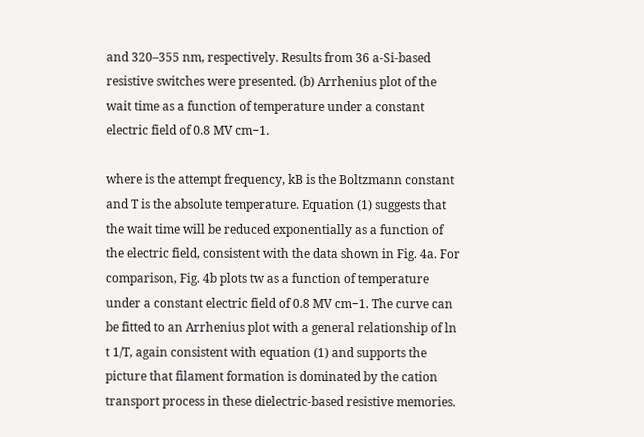and 320–355 nm, respectively. Results from 36 a-Si-based resistive switches were presented. (b) Arrhenius plot of the wait time as a function of temperature under a constant electric field of 0.8 MV cm−1.

where is the attempt frequency, kB is the Boltzmann constant and T is the absolute temperature. Equation (1) suggests that the wait time will be reduced exponentially as a function of the electric field, consistent with the data shown in Fig. 4a. For comparison, Fig. 4b plots tw as a function of temperature under a constant electric field of 0.8 MV cm−1. The curve can be fitted to an Arrhenius plot with a general relationship of ln t 1/T, again consistent with equation (1) and supports the picture that filament formation is dominated by the cation transport process in these dielectric-based resistive memories.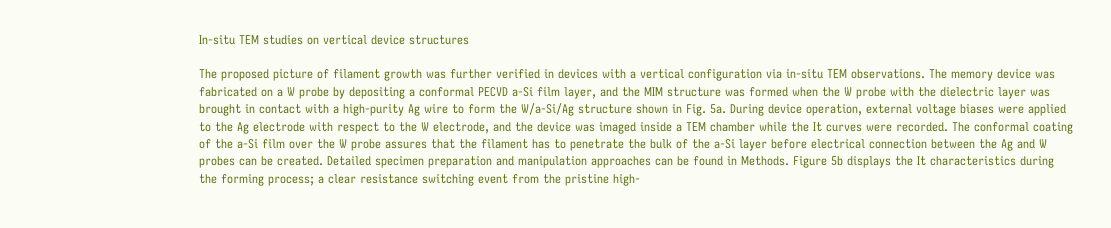In-situ TEM studies on vertical device structures

The proposed picture of filament growth was further verified in devices with a vertical configuration via in-situ TEM observations. The memory device was fabricated on a W probe by depositing a conformal PECVD a-Si film layer, and the MIM structure was formed when the W probe with the dielectric layer was brought in contact with a high-purity Ag wire to form the W/a-Si/Ag structure shown in Fig. 5a. During device operation, external voltage biases were applied to the Ag electrode with respect to the W electrode, and the device was imaged inside a TEM chamber while the It curves were recorded. The conformal coating of the a-Si film over the W probe assures that the filament has to penetrate the bulk of the a-Si layer before electrical connection between the Ag and W probes can be created. Detailed specimen preparation and manipulation approaches can be found in Methods. Figure 5b displays the It characteristics during the forming process; a clear resistance switching event from the pristine high-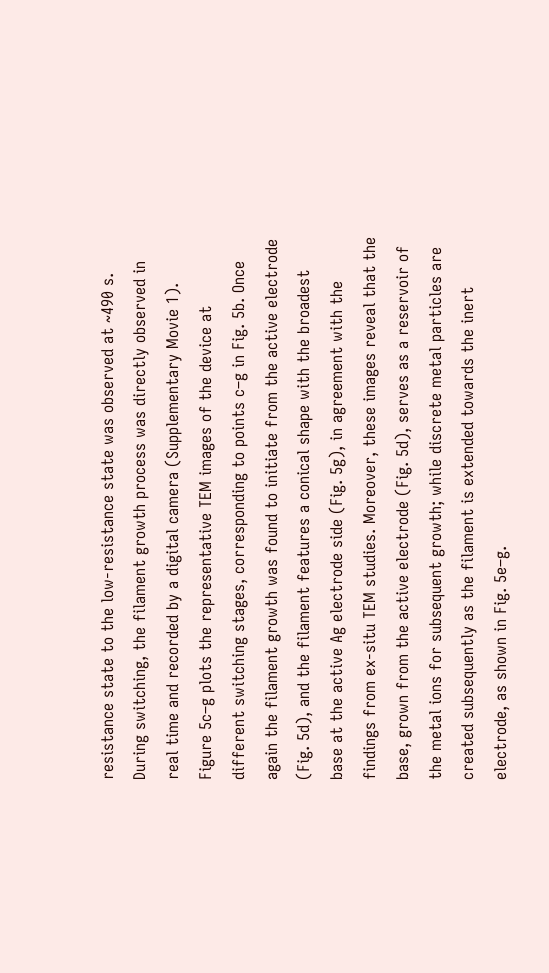resistance state to the low-resistance state was observed at ~490 s. During switching, the filament growth process was directly observed in real time and recorded by a digital camera (Supplementary Movie 1). Figure 5c–g plots the representative TEM images of the device at different switching stages, corresponding to points c–g in Fig. 5b. Once again the filament growth was found to initiate from the active electrode (Fig. 5d), and the filament features a conical shape with the broadest base at the active Ag electrode side (Fig. 5g), in agreement with the findings from ex-situ TEM studies. Moreover, these images reveal that the base, grown from the active electrode (Fig. 5d), serves as a reservoir of the metal ions for subsequent growth; while discrete metal particles are created subsequently as the filament is extended towards the inert electrode, as shown in Fig. 5e–g.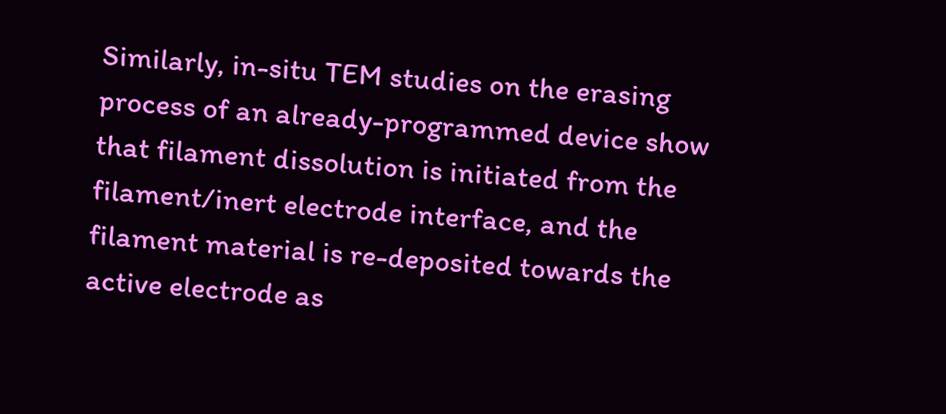Similarly, in-situ TEM studies on the erasing process of an already-programmed device show that filament dissolution is initiated from the filament/inert electrode interface, and the filament material is re-deposited towards the active electrode as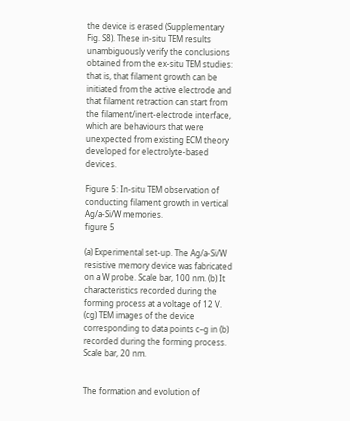the device is erased (Supplementary Fig. S8). These in-situ TEM results unambiguously verify the conclusions obtained from the ex-situ TEM studies: that is, that filament growth can be initiated from the active electrode and that filament retraction can start from the filament/inert-electrode interface, which are behaviours that were unexpected from existing ECM theory developed for electrolyte-based devices.

Figure 5: In-situ TEM observation of conducting filament growth in vertical Ag/a-Si/W memories.
figure 5

(a) Experimental set-up. The Ag/a-Si/W resistive memory device was fabricated on a W probe. Scale bar, 100 nm. (b) It characteristics recorded during the forming process at a voltage of 12 V. (cg) TEM images of the device corresponding to data points c–g in (b) recorded during the forming process. Scale bar, 20 nm.


The formation and evolution of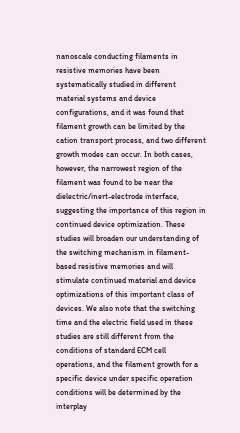nanoscale conducting filaments in resistive memories have been systematically studied in different material systems and device configurations, and it was found that filament growth can be limited by the cation transport process, and two different growth modes can occur. In both cases, however, the narrowest region of the filament was found to be near the dielectric/inert-electrode interface, suggesting the importance of this region in continued device optimization. These studies will broaden our understanding of the switching mechanism in filament-based resistive memories and will stimulate continued material and device optimizations of this important class of devices. We also note that the switching time and the electric field used in these studies are still different from the conditions of standard ECM cell operations, and the filament growth for a specific device under specific operation conditions will be determined by the interplay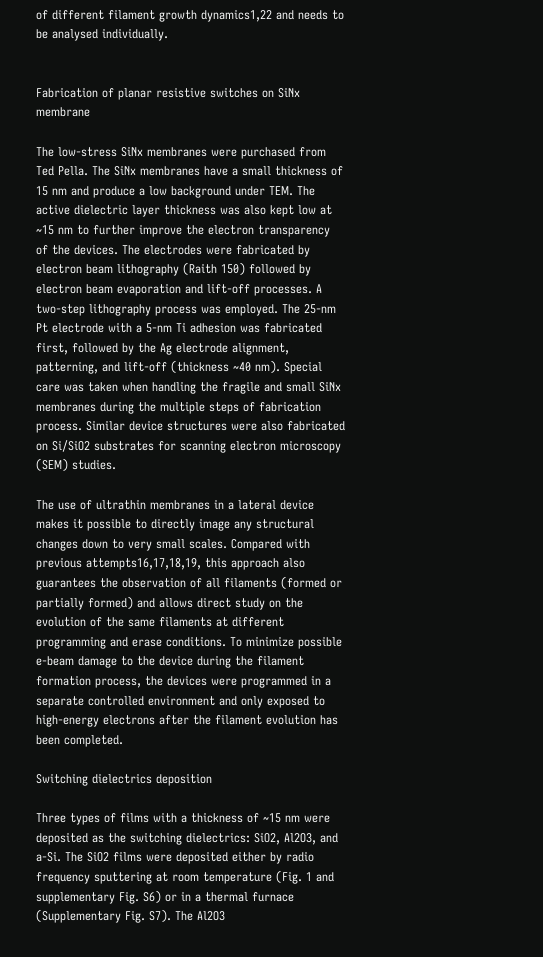of different filament growth dynamics1,22 and needs to be analysed individually.


Fabrication of planar resistive switches on SiNx membrane

The low-stress SiNx membranes were purchased from Ted Pella. The SiNx membranes have a small thickness of 15 nm and produce a low background under TEM. The active dielectric layer thickness was also kept low at ~15 nm to further improve the electron transparency of the devices. The electrodes were fabricated by electron beam lithography (Raith 150) followed by electron beam evaporation and lift-off processes. A two-step lithography process was employed. The 25-nm Pt electrode with a 5-nm Ti adhesion was fabricated first, followed by the Ag electrode alignment, patterning, and lift-off (thickness ~40 nm). Special care was taken when handling the fragile and small SiNx membranes during the multiple steps of fabrication process. Similar device structures were also fabricated on Si/SiO2 substrates for scanning electron microscopy (SEM) studies.

The use of ultrathin membranes in a lateral device makes it possible to directly image any structural changes down to very small scales. Compared with previous attempts16,17,18,19, this approach also guarantees the observation of all filaments (formed or partially formed) and allows direct study on the evolution of the same filaments at different programming and erase conditions. To minimize possible e-beam damage to the device during the filament formation process, the devices were programmed in a separate controlled environment and only exposed to high-energy electrons after the filament evolution has been completed.

Switching dielectrics deposition

Three types of films with a thickness of ~15 nm were deposited as the switching dielectrics: SiO2, Al2O3, and a-Si. The SiO2 films were deposited either by radio frequency sputtering at room temperature (Fig. 1 and supplementary Fig. S6) or in a thermal furnace (Supplementary Fig. S7). The Al2O3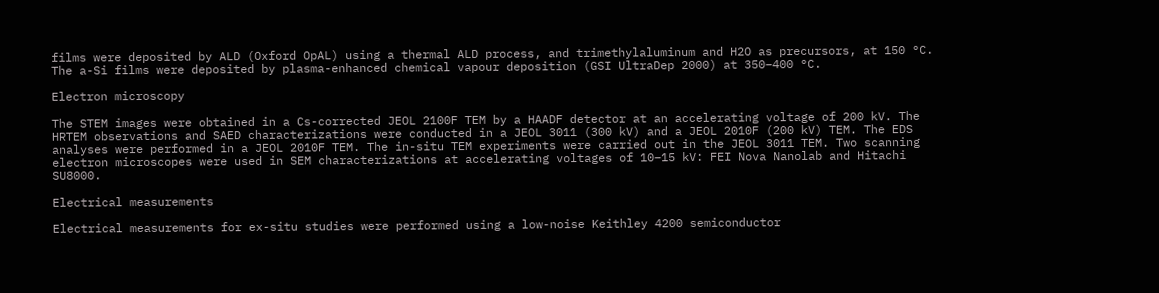films were deposited by ALD (Oxford OpAL) using a thermal ALD process, and trimethylaluminum and H2O as precursors, at 150 °C. The a-Si films were deposited by plasma-enhanced chemical vapour deposition (GSI UltraDep 2000) at 350–400 °C.

Electron microscopy

The STEM images were obtained in a Cs-corrected JEOL 2100F TEM by a HAADF detector at an accelerating voltage of 200 kV. The HRTEM observations and SAED characterizations were conducted in a JEOL 3011 (300 kV) and a JEOL 2010F (200 kV) TEM. The EDS analyses were performed in a JEOL 2010F TEM. The in-situ TEM experiments were carried out in the JEOL 3011 TEM. Two scanning electron microscopes were used in SEM characterizations at accelerating voltages of 10–15 kV: FEI Nova Nanolab and Hitachi SU8000.

Electrical measurements

Electrical measurements for ex-situ studies were performed using a low-noise Keithley 4200 semiconductor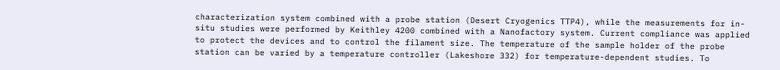characterization system combined with a probe station (Desert Cryogenics TTP4), while the measurements for in-situ studies were performed by Keithley 4200 combined with a Nanofactory system. Current compliance was applied to protect the devices and to control the filament size. The temperature of the sample holder of the probe station can be varied by a temperature controller (Lakeshore 332) for temperature-dependent studies. To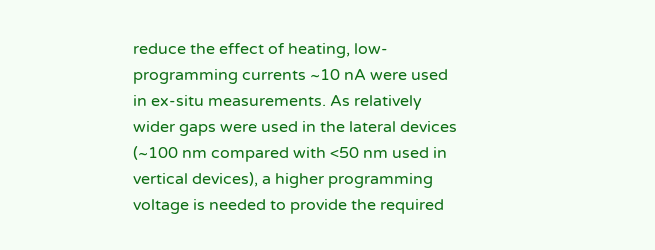reduce the effect of heating, low-programming currents ~10 nA were used in ex-situ measurements. As relatively wider gaps were used in the lateral devices (~100 nm compared with <50 nm used in vertical devices), a higher programming voltage is needed to provide the required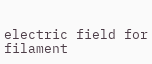electric field for filament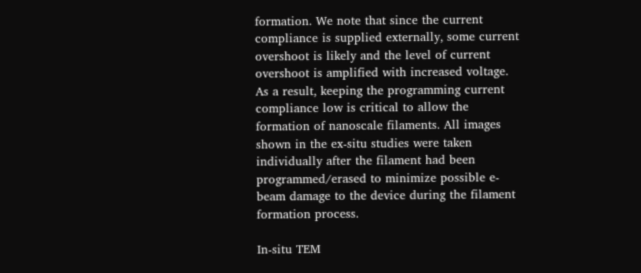formation. We note that since the current compliance is supplied externally, some current overshoot is likely and the level of current overshoot is amplified with increased voltage. As a result, keeping the programming current compliance low is critical to allow the formation of nanoscale filaments. All images shown in the ex-situ studies were taken individually after the filament had been programmed/erased to minimize possible e-beam damage to the device during the filament formation process.

In-situ TEM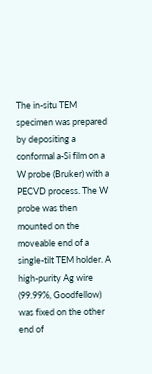The in-situ TEM specimen was prepared by depositing a conformal a-Si film on a W probe (Bruker) with a PECVD process. The W probe was then mounted on the moveable end of a single-tilt TEM holder. A high-purity Ag wire (99.99%, Goodfellow) was fixed on the other end of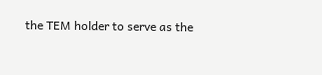the TEM holder to serve as the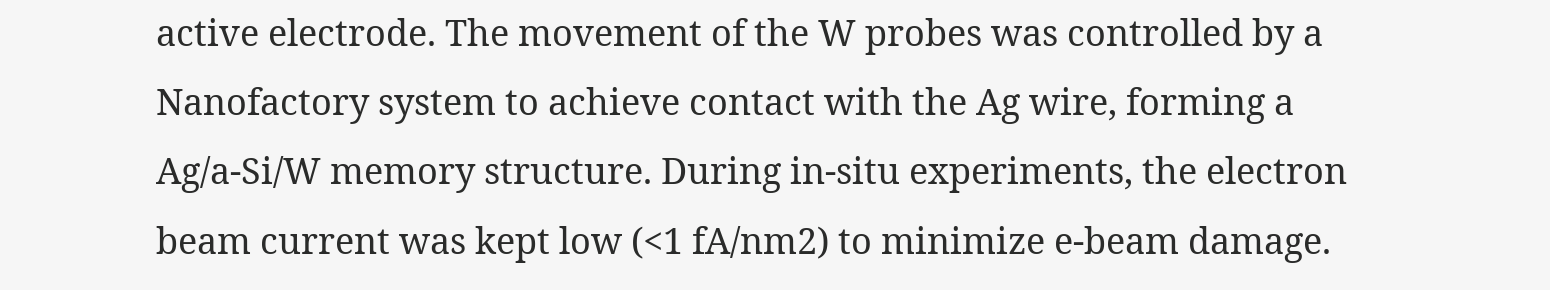active electrode. The movement of the W probes was controlled by a Nanofactory system to achieve contact with the Ag wire, forming a Ag/a-Si/W memory structure. During in-situ experiments, the electron beam current was kept low (<1 fA/nm2) to minimize e-beam damage.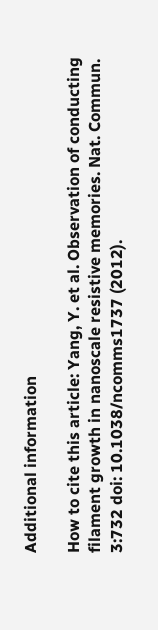Additional information

How to cite this article: Yang, Y. et al. Observation of conducting filament growth in nanoscale resistive memories. Nat. Commun. 3:732 doi: 10.1038/ncomms1737 (2012).